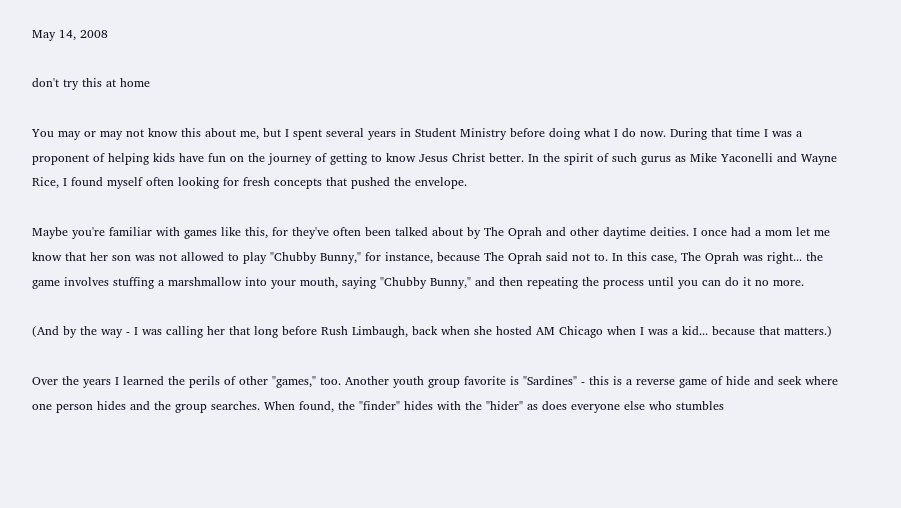May 14, 2008

don't try this at home

You may or may not know this about me, but I spent several years in Student Ministry before doing what I do now. During that time I was a proponent of helping kids have fun on the journey of getting to know Jesus Christ better. In the spirit of such gurus as Mike Yaconelli and Wayne Rice, I found myself often looking for fresh concepts that pushed the envelope.

Maybe you're familiar with games like this, for they've often been talked about by The Oprah and other daytime deities. I once had a mom let me know that her son was not allowed to play "Chubby Bunny," for instance, because The Oprah said not to. In this case, The Oprah was right... the game involves stuffing a marshmallow into your mouth, saying "Chubby Bunny," and then repeating the process until you can do it no more.

(And by the way - I was calling her that long before Rush Limbaugh, back when she hosted AM Chicago when I was a kid... because that matters.)

Over the years I learned the perils of other "games," too. Another youth group favorite is "Sardines" - this is a reverse game of hide and seek where one person hides and the group searches. When found, the "finder" hides with the "hider" as does everyone else who stumbles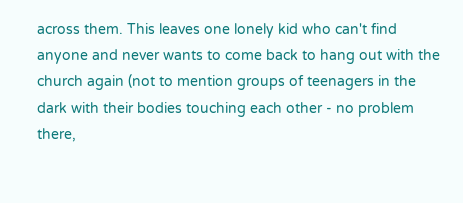across them. This leaves one lonely kid who can't find anyone and never wants to come back to hang out with the church again (not to mention groups of teenagers in the dark with their bodies touching each other - no problem there,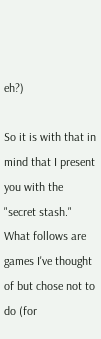eh?)

So it is with that in mind that I present you with the "secret stash." What follows are games I've thought of but chose not to do (for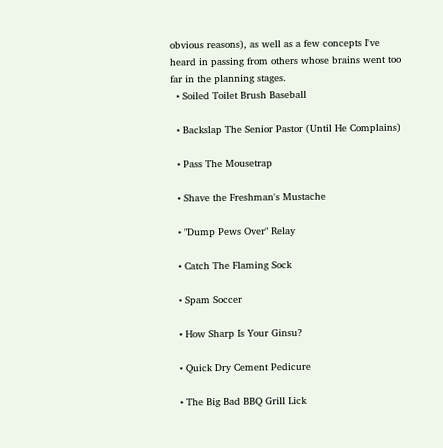obvious reasons), as well as a few concepts I've heard in passing from others whose brains went too far in the planning stages.
  • Soiled Toilet Brush Baseball

  • Backslap The Senior Pastor (Until He Complains)

  • Pass The Mousetrap

  • Shave the Freshman's Mustache

  • "Dump Pews Over" Relay

  • Catch The Flaming Sock

  • Spam Soccer

  • How Sharp Is Your Ginsu?

  • Quick Dry Cement Pedicure

  • The Big Bad BBQ Grill Lick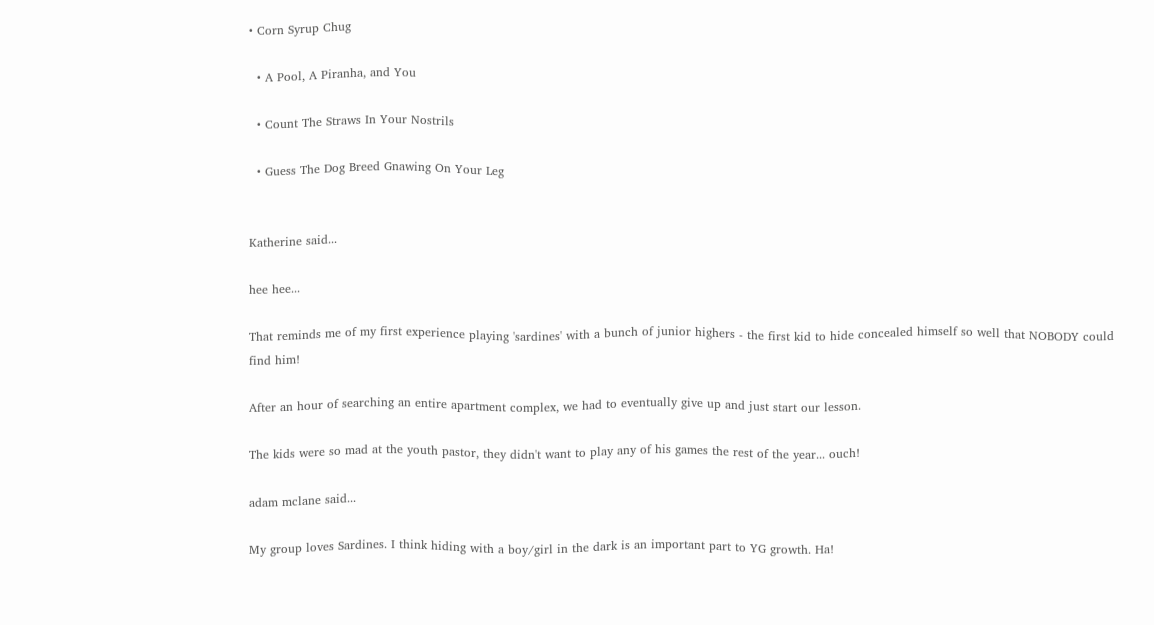• Corn Syrup Chug

  • A Pool, A Piranha, and You

  • Count The Straws In Your Nostrils

  • Guess The Dog Breed Gnawing On Your Leg


Katherine said...

hee hee...

That reminds me of my first experience playing 'sardines' with a bunch of junior highers - the first kid to hide concealed himself so well that NOBODY could find him!

After an hour of searching an entire apartment complex, we had to eventually give up and just start our lesson.

The kids were so mad at the youth pastor, they didn't want to play any of his games the rest of the year... ouch!

adam mclane said...

My group loves Sardines. I think hiding with a boy/girl in the dark is an important part to YG growth. Ha!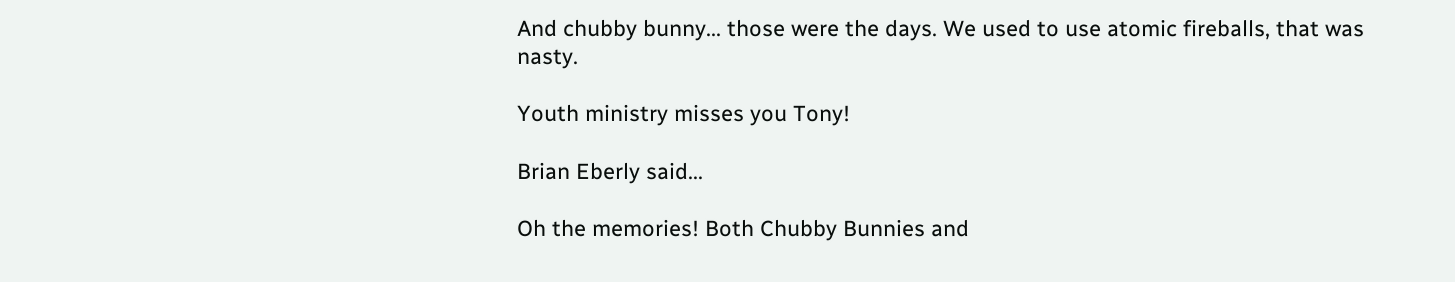And chubby bunny... those were the days. We used to use atomic fireballs, that was nasty.

Youth ministry misses you Tony!

Brian Eberly said...

Oh the memories! Both Chubby Bunnies and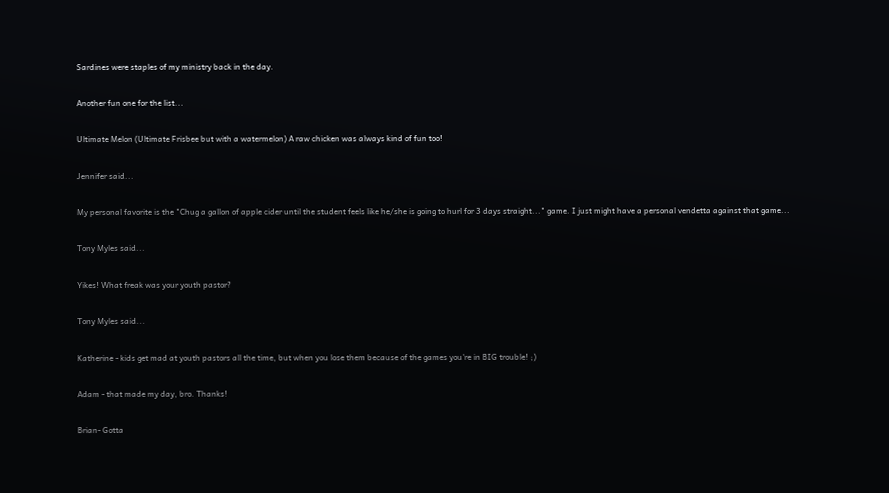Sardines were staples of my ministry back in the day.

Another fun one for the list...

Ultimate Melon (Ultimate Frisbee but with a watermelon) A raw chicken was always kind of fun too!

Jennifer said...

My personal favorite is the "Chug a gallon of apple cider until the student feels like he/she is going to hurl for 3 days straight..." game. I just might have a personal vendetta against that game...

Tony Myles said...

Yikes! What freak was your youth pastor?

Tony Myles said...

Katherine - kids get mad at youth pastors all the time, but when you lose them because of the games you're in BIG trouble! ;)

Adam - that made my day, bro. Thanks!

Brian- Gotta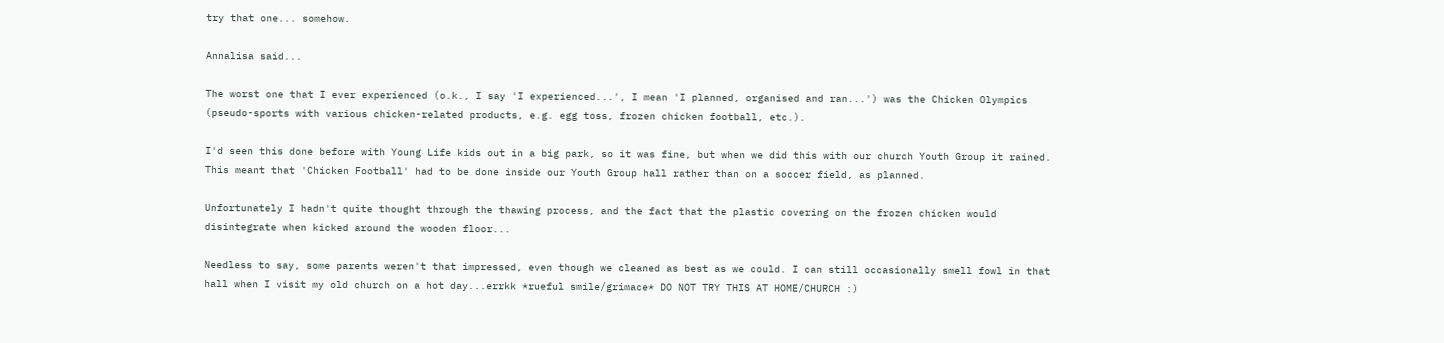try that one... somehow.

Annalisa said...

The worst one that I ever experienced (o.k., I say 'I experienced...', I mean 'I planned, organised and ran...') was the Chicken Olympics (pseudo-sports with various chicken-related products, e.g. egg toss, frozen chicken football, etc.).

I'd seen this done before with Young Life kids out in a big park, so it was fine, but when we did this with our church Youth Group it rained. This meant that 'Chicken Football' had to be done inside our Youth Group hall rather than on a soccer field, as planned.

Unfortunately I hadn't quite thought through the thawing process, and the fact that the plastic covering on the frozen chicken would disintegrate when kicked around the wooden floor...

Needless to say, some parents weren't that impressed, even though we cleaned as best as we could. I can still occasionally smell fowl in that hall when I visit my old church on a hot day...errkk *rueful smile/grimace* DO NOT TRY THIS AT HOME/CHURCH :)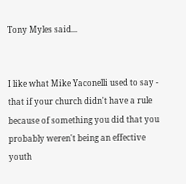Tony Myles said...


I like what Mike Yaconelli used to say - that if your church didn't have a rule because of something you did that you probably weren't being an effective youth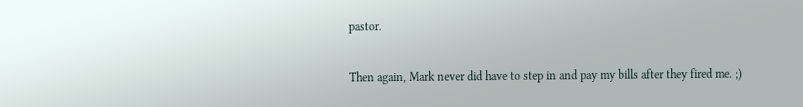pastor.

Then again, Mark never did have to step in and pay my bills after they fired me. ;)